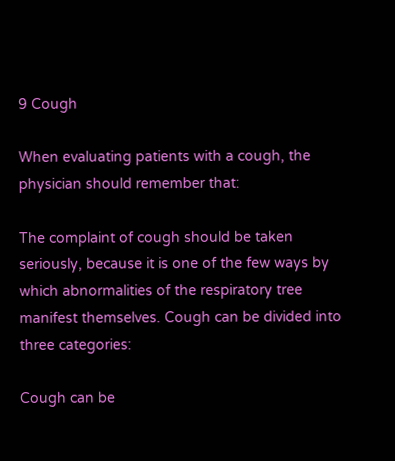9 Cough

When evaluating patients with a cough, the physician should remember that:

The complaint of cough should be taken seriously, because it is one of the few ways by which abnormalities of the respiratory tree manifest themselves. Cough can be divided into three categories:

Cough can be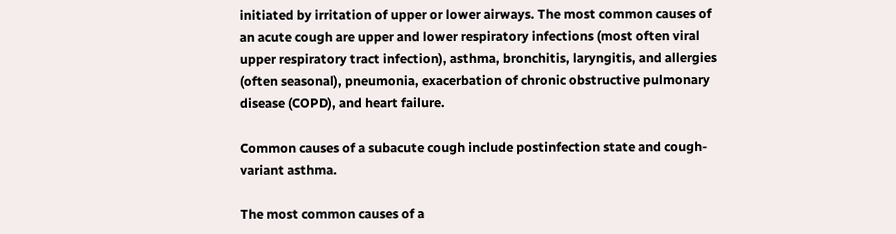initiated by irritation of upper or lower airways. The most common causes of an acute cough are upper and lower respiratory infections (most often viral upper respiratory tract infection), asthma, bronchitis, laryngitis, and allergies (often seasonal), pneumonia, exacerbation of chronic obstructive pulmonary disease (COPD), and heart failure.

Common causes of a subacute cough include postinfection state and cough-variant asthma.

The most common causes of a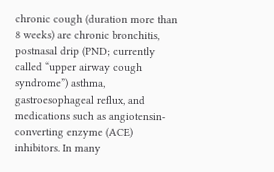chronic cough (duration more than 8 weeks) are chronic bronchitis, postnasal drip (PND; currently called “upper airway cough syndrome”) asthma, gastroesophageal reflux, and medications such as angiotensin-converting enzyme (ACE) inhibitors. In many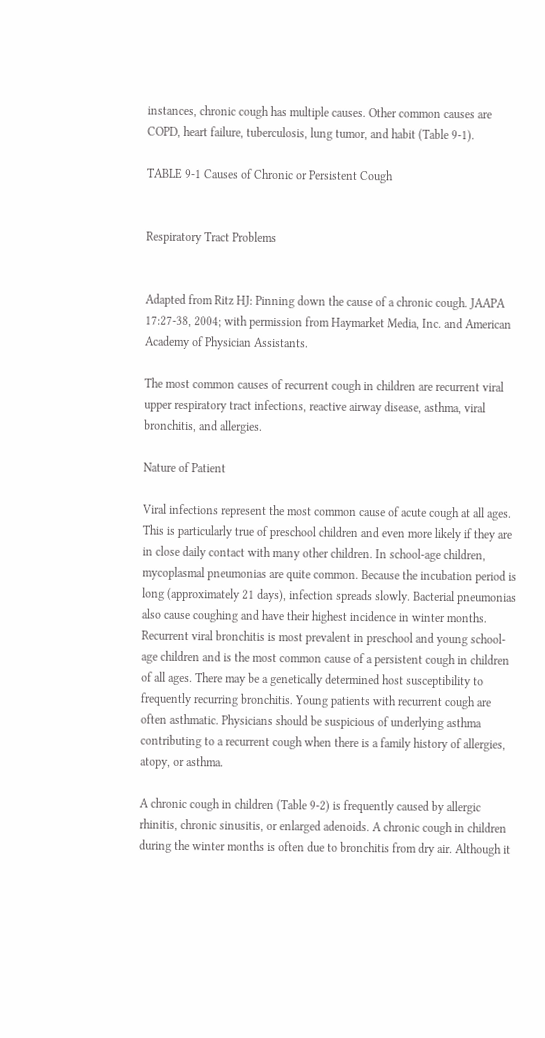instances, chronic cough has multiple causes. Other common causes are COPD, heart failure, tuberculosis, lung tumor, and habit (Table 9-1).

TABLE 9-1 Causes of Chronic or Persistent Cough


Respiratory Tract Problems


Adapted from Ritz HJ: Pinning down the cause of a chronic cough. JAAPA 17:27-38, 2004; with permission from Haymarket Media, Inc. and American Academy of Physician Assistants.

The most common causes of recurrent cough in children are recurrent viral upper respiratory tract infections, reactive airway disease, asthma, viral bronchitis, and allergies.

Nature of Patient

Viral infections represent the most common cause of acute cough at all ages. This is particularly true of preschool children and even more likely if they are in close daily contact with many other children. In school-age children, mycoplasmal pneumonias are quite common. Because the incubation period is long (approximately 21 days), infection spreads slowly. Bacterial pneumonias also cause coughing and have their highest incidence in winter months. Recurrent viral bronchitis is most prevalent in preschool and young school-age children and is the most common cause of a persistent cough in children of all ages. There may be a genetically determined host susceptibility to frequently recurring bronchitis. Young patients with recurrent cough are often asthmatic. Physicians should be suspicious of underlying asthma contributing to a recurrent cough when there is a family history of allergies, atopy, or asthma.

A chronic cough in children (Table 9-2) is frequently caused by allergic rhinitis, chronic sinusitis, or enlarged adenoids. A chronic cough in children during the winter months is often due to bronchitis from dry air. Although it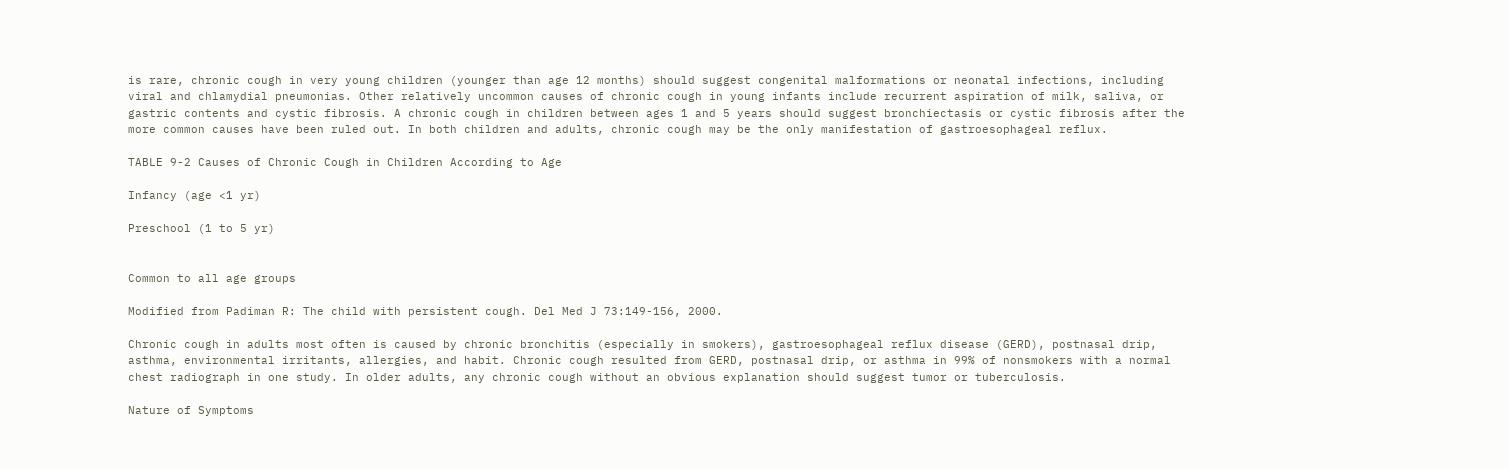is rare, chronic cough in very young children (younger than age 12 months) should suggest congenital malformations or neonatal infections, including viral and chlamydial pneumonias. Other relatively uncommon causes of chronic cough in young infants include recurrent aspiration of milk, saliva, or gastric contents and cystic fibrosis. A chronic cough in children between ages 1 and 5 years should suggest bronchiectasis or cystic fibrosis after the more common causes have been ruled out. In both children and adults, chronic cough may be the only manifestation of gastroesophageal reflux.

TABLE 9-2 Causes of Chronic Cough in Children According to Age

Infancy (age <1 yr)

Preschool (1 to 5 yr)


Common to all age groups

Modified from Padiman R: The child with persistent cough. Del Med J 73:149-156, 2000.

Chronic cough in adults most often is caused by chronic bronchitis (especially in smokers), gastroesophageal reflux disease (GERD), postnasal drip, asthma, environmental irritants, allergies, and habit. Chronic cough resulted from GERD, postnasal drip, or asthma in 99% of nonsmokers with a normal chest radiograph in one study. In older adults, any chronic cough without an obvious explanation should suggest tumor or tuberculosis.

Nature of Symptoms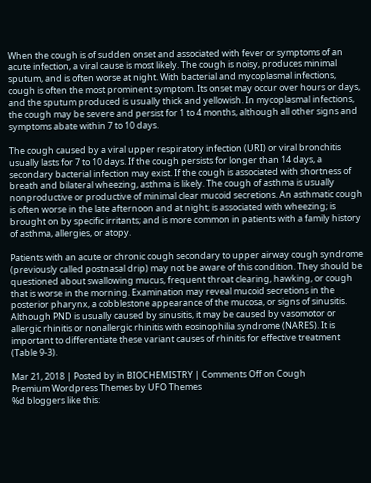When the cough is of sudden onset and associated with fever or symptoms of an acute infection, a viral cause is most likely. The cough is noisy, produces minimal sputum, and is often worse at night. With bacterial and mycoplasmal infections, cough is often the most prominent symptom. Its onset may occur over hours or days, and the sputum produced is usually thick and yellowish. In mycoplasmal infections, the cough may be severe and persist for 1 to 4 months, although all other signs and symptoms abate within 7 to 10 days.

The cough caused by a viral upper respiratory infection (URI) or viral bronchitis usually lasts for 7 to 10 days. If the cough persists for longer than 14 days, a secondary bacterial infection may exist. If the cough is associated with shortness of breath and bilateral wheezing, asthma is likely. The cough of asthma is usually nonproductive or productive of minimal clear mucoid secretions. An asthmatic cough is often worse in the late afternoon and at night; is associated with wheezing; is brought on by specific irritants; and is more common in patients with a family history of asthma, allergies, or atopy.

Patients with an acute or chronic cough secondary to upper airway cough syndrome (previously called postnasal drip) may not be aware of this condition. They should be questioned about swallowing mucus, frequent throat clearing, hawking, or cough that is worse in the morning. Examination may reveal mucoid secretions in the posterior pharynx, a cobblestone appearance of the mucosa, or signs of sinusitis. Although PND is usually caused by sinusitis, it may be caused by vasomotor or allergic rhinitis or nonallergic rhinitis with eosinophilia syndrome (NARES). It is important to differentiate these variant causes of rhinitis for effective treatment (Table 9-3).

Mar 21, 2018 | Posted by in BIOCHEMISTRY | Comments Off on Cough
Premium Wordpress Themes by UFO Themes
%d bloggers like this: